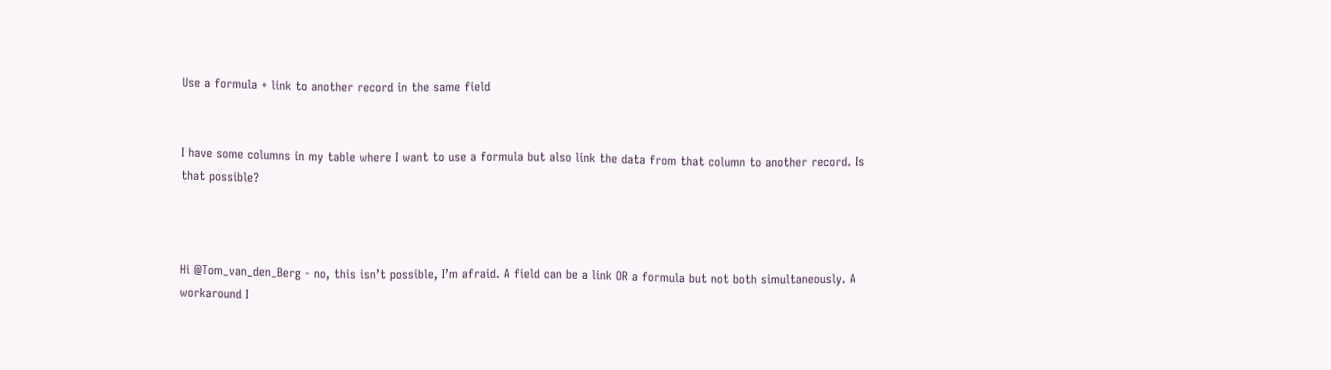Use a formula + link to another record in the same field


I have some columns in my table where I want to use a formula but also link the data from that column to another record. Is that possible?



Hi @Tom_van_den_Berg - no, this isn’t possible, I’m afraid. A field can be a link OR a formula but not both simultaneously. A workaround I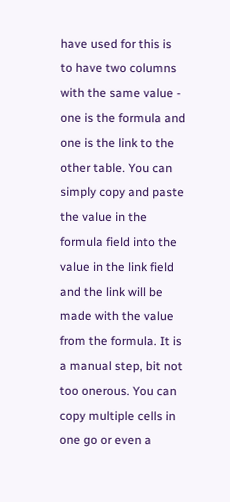have used for this is to have two columns with the same value - one is the formula and one is the link to the other table. You can simply copy and paste the value in the formula field into the value in the link field and the link will be made with the value from the formula. It is a manual step, bit not too onerous. You can copy multiple cells in one go or even a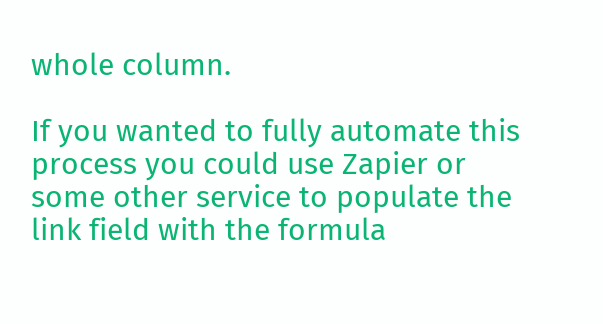whole column.

If you wanted to fully automate this process you could use Zapier or some other service to populate the link field with the formula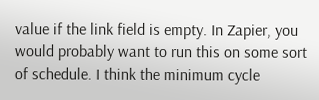value if the link field is empty. In Zapier, you would probably want to run this on some sort of schedule. I think the minimum cycle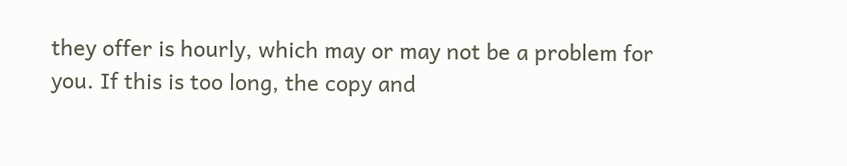they offer is hourly, which may or may not be a problem for you. If this is too long, the copy and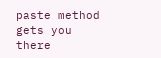paste method gets you there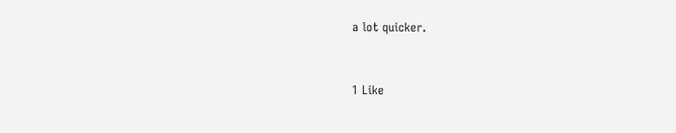a lot quicker.


1 Like